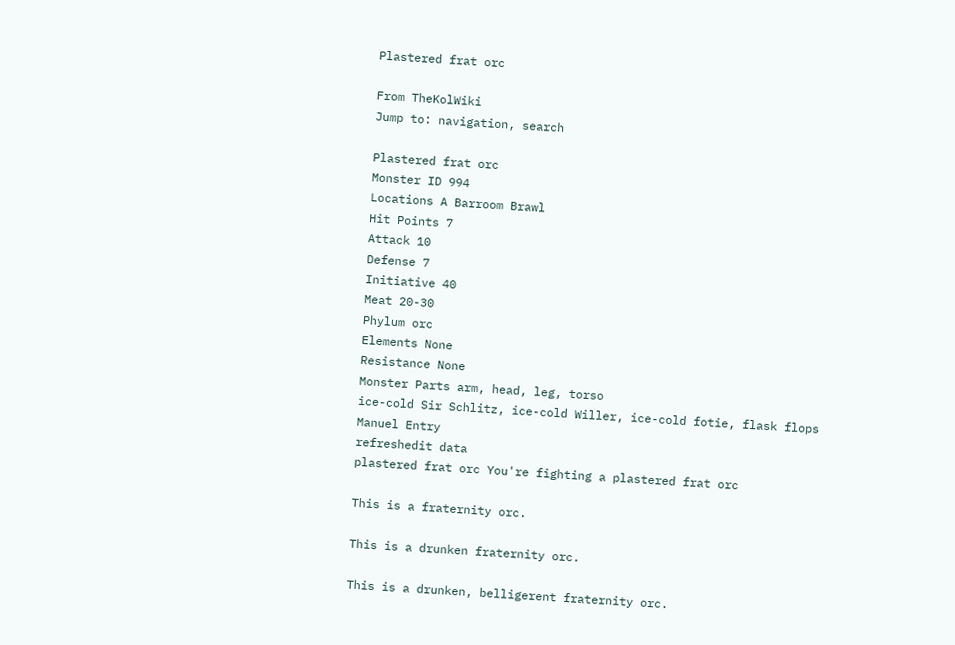Plastered frat orc

From TheKolWiki
Jump to: navigation, search

Plastered frat orc
Monster ID 994
Locations A Barroom Brawl
Hit Points 7
Attack 10
Defense 7
Initiative 40
Meat 20-30
Phylum orc
Elements None
Resistance None
Monster Parts arm, head, leg, torso
ice-cold Sir Schlitz, ice-cold Willer, ice-cold fotie, flask flops
Manuel Entry
refreshedit data
plastered frat orc You're fighting a plastered frat orc

This is a fraternity orc.

This is a drunken fraternity orc.

This is a drunken, belligerent fraternity orc.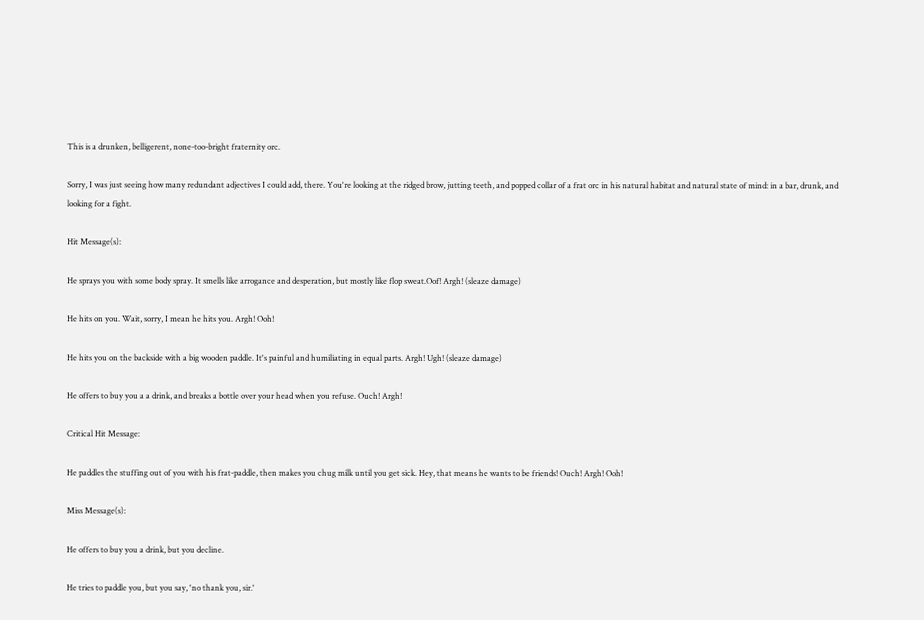This is a drunken, belligerent, none-too-bright fraternity orc.

Sorry, I was just seeing how many redundant adjectives I could add, there. You're looking at the ridged brow, jutting teeth, and popped collar of a frat orc in his natural habitat and natural state of mind: in a bar, drunk, and looking for a fight.

Hit Message(s):

He sprays you with some body spray. It smells like arrogance and desperation, but mostly like flop sweat.Oof! Argh! (sleaze damage)

He hits on you. Wait, sorry, I mean he hits you. Argh! Ooh!

He hits you on the backside with a big wooden paddle. It's painful and humiliating in equal parts. Argh! Ugh! (sleaze damage)

He offers to buy you a a drink, and breaks a bottle over your head when you refuse. Ouch! Argh!

Critical Hit Message:

He paddles the stuffing out of you with his frat-paddle, then makes you chug milk until you get sick. Hey, that means he wants to be friends! Ouch! Argh! Ooh!

Miss Message(s):

He offers to buy you a drink, but you decline.

He tries to paddle you, but you say, 'no thank you, sir.'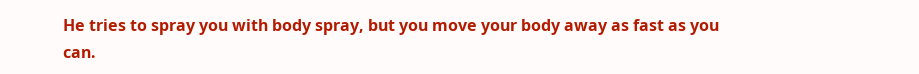He tries to spray you with body spray, but you move your body away as fast as you can.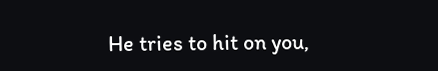He tries to hit on you,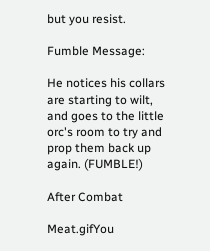but you resist.

Fumble Message:

He notices his collars are starting to wilt, and goes to the little orc's room to try and prop them back up again. (FUMBLE!)

After Combat

Meat.gifYou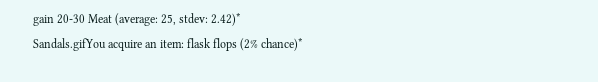gain 20-30 Meat (average: 25, stdev: 2.42)*
Sandals.gifYou acquire an item: flask flops (2% chance)*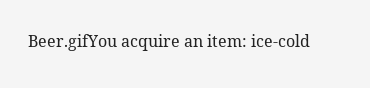Beer.gifYou acquire an item: ice-cold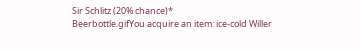Sir Schlitz (20% chance)*
Beerbottle.gifYou acquire an item: ice-cold Willer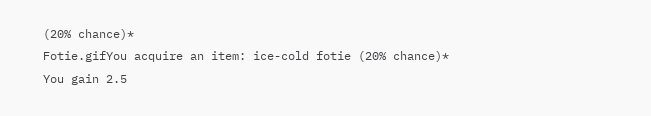(20% chance)*
Fotie.gifYou acquire an item: ice-cold fotie (20% chance)*
You gain 2.5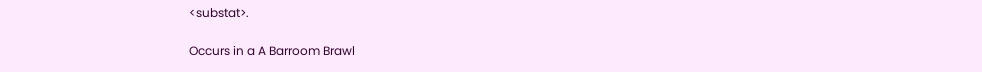<substat>.

Occurs in a A Barroom Brawl